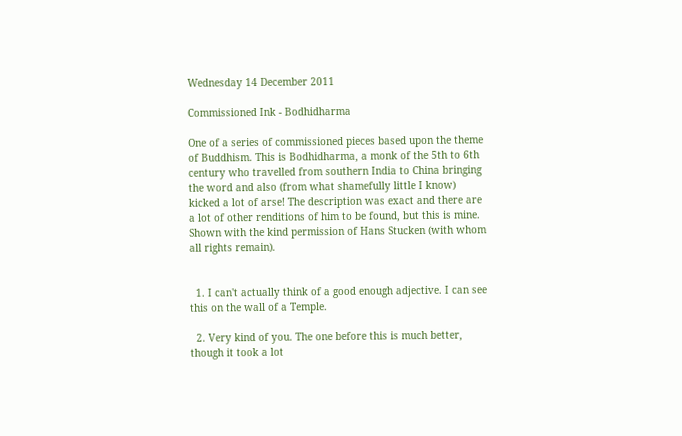Wednesday 14 December 2011

Commissioned Ink - Bodhidharma

One of a series of commissioned pieces based upon the theme of Buddhism. This is Bodhidharma, a monk of the 5th to 6th century who travelled from southern India to China bringing the word and also (from what shamefully little I know) kicked a lot of arse! The description was exact and there are a lot of other renditions of him to be found, but this is mine.
Shown with the kind permission of Hans Stucken (with whom all rights remain).


  1. I can't actually think of a good enough adjective. I can see this on the wall of a Temple.

  2. Very kind of you. The one before this is much better, though it took a lot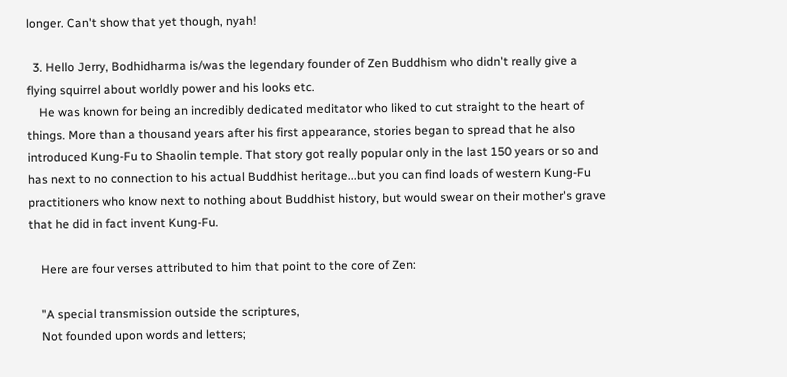longer. Can't show that yet though, nyah!

  3. Hello Jerry, Bodhidharma is/was the legendary founder of Zen Buddhism who didn't really give a flying squirrel about worldly power and his looks etc.
    He was known for being an incredibly dedicated meditator who liked to cut straight to the heart of things. More than a thousand years after his first appearance, stories began to spread that he also introduced Kung-Fu to Shaolin temple. That story got really popular only in the last 150 years or so and has next to no connection to his actual Buddhist heritage...but you can find loads of western Kung-Fu practitioners who know next to nothing about Buddhist history, but would swear on their mother's grave that he did in fact invent Kung-Fu.

    Here are four verses attributed to him that point to the core of Zen:

    "A special transmission outside the scriptures,
    Not founded upon words and letters;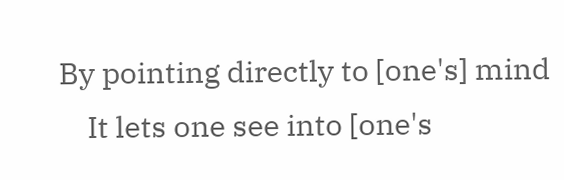By pointing directly to [one's] mind
    It lets one see into [one's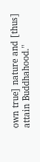own true] nature and [thus] attain Buddhahood."